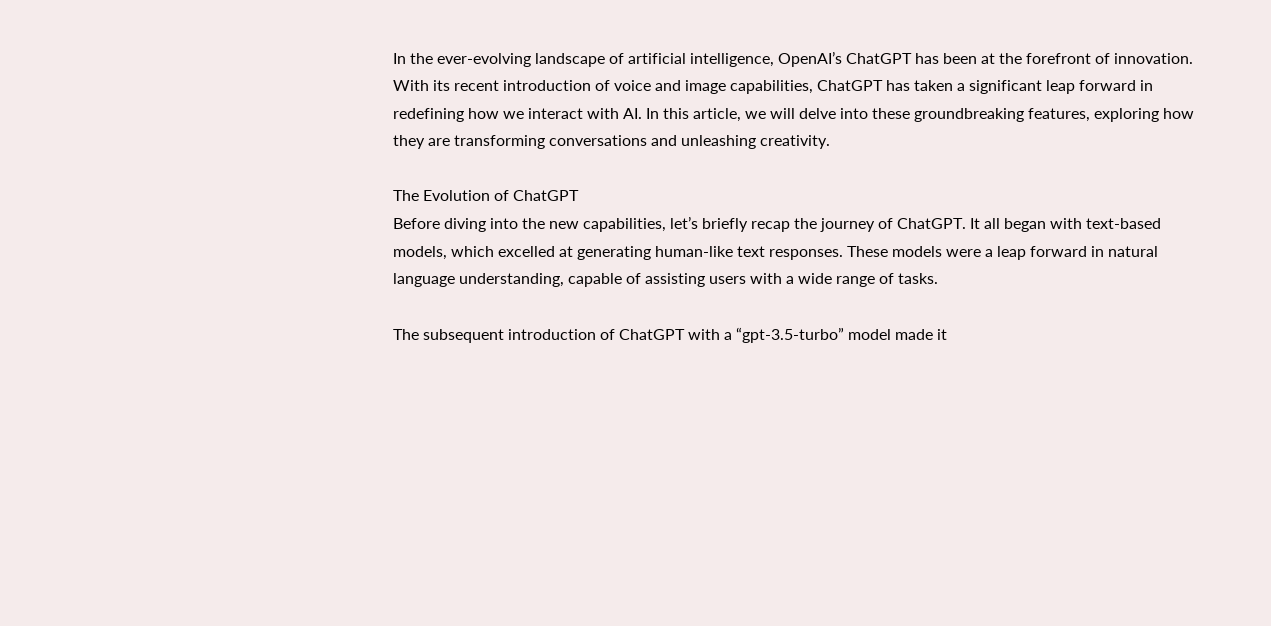In the ever-evolving landscape of artificial intelligence, OpenAI’s ChatGPT has been at the forefront of innovation. With its recent introduction of voice and image capabilities, ChatGPT has taken a significant leap forward in redefining how we interact with AI. In this article, we will delve into these groundbreaking features, exploring how they are transforming conversations and unleashing creativity.

The Evolution of ChatGPT
Before diving into the new capabilities, let’s briefly recap the journey of ChatGPT. It all began with text-based models, which excelled at generating human-like text responses. These models were a leap forward in natural language understanding, capable of assisting users with a wide range of tasks.

The subsequent introduction of ChatGPT with a “gpt-3.5-turbo” model made it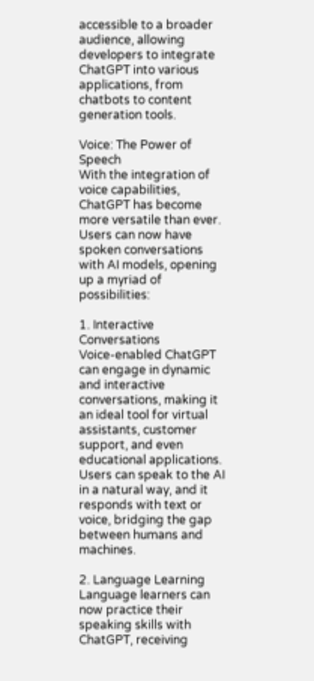accessible to a broader audience, allowing developers to integrate ChatGPT into various applications, from chatbots to content generation tools.

Voice: The Power of Speech
With the integration of voice capabilities, ChatGPT has become more versatile than ever. Users can now have spoken conversations with AI models, opening up a myriad of possibilities:

1. Interactive Conversations
Voice-enabled ChatGPT can engage in dynamic and interactive conversations, making it an ideal tool for virtual assistants, customer support, and even educational applications. Users can speak to the AI in a natural way, and it responds with text or voice, bridging the gap between humans and machines.

2. Language Learning
Language learners can now practice their speaking skills with ChatGPT, receiving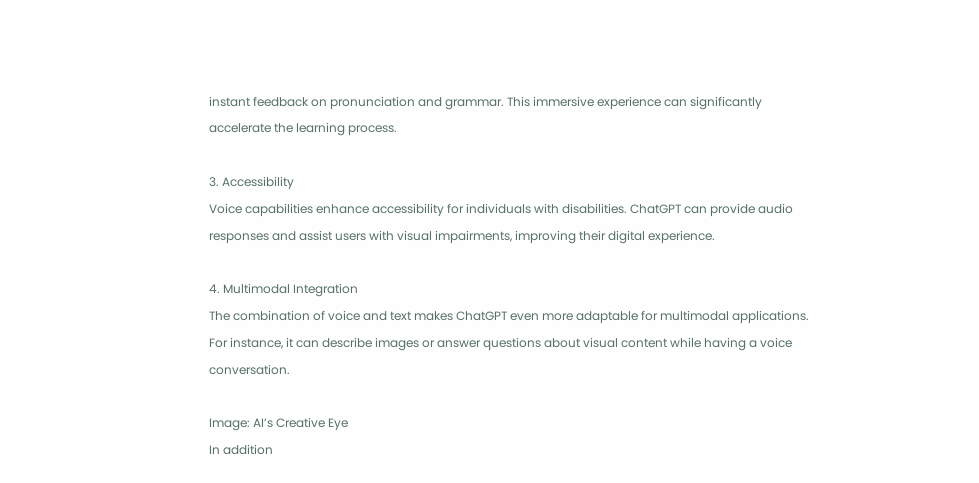instant feedback on pronunciation and grammar. This immersive experience can significantly accelerate the learning process.

3. Accessibility
Voice capabilities enhance accessibility for individuals with disabilities. ChatGPT can provide audio responses and assist users with visual impairments, improving their digital experience.

4. Multimodal Integration
The combination of voice and text makes ChatGPT even more adaptable for multimodal applications. For instance, it can describe images or answer questions about visual content while having a voice conversation.

Image: AI’s Creative Eye
In addition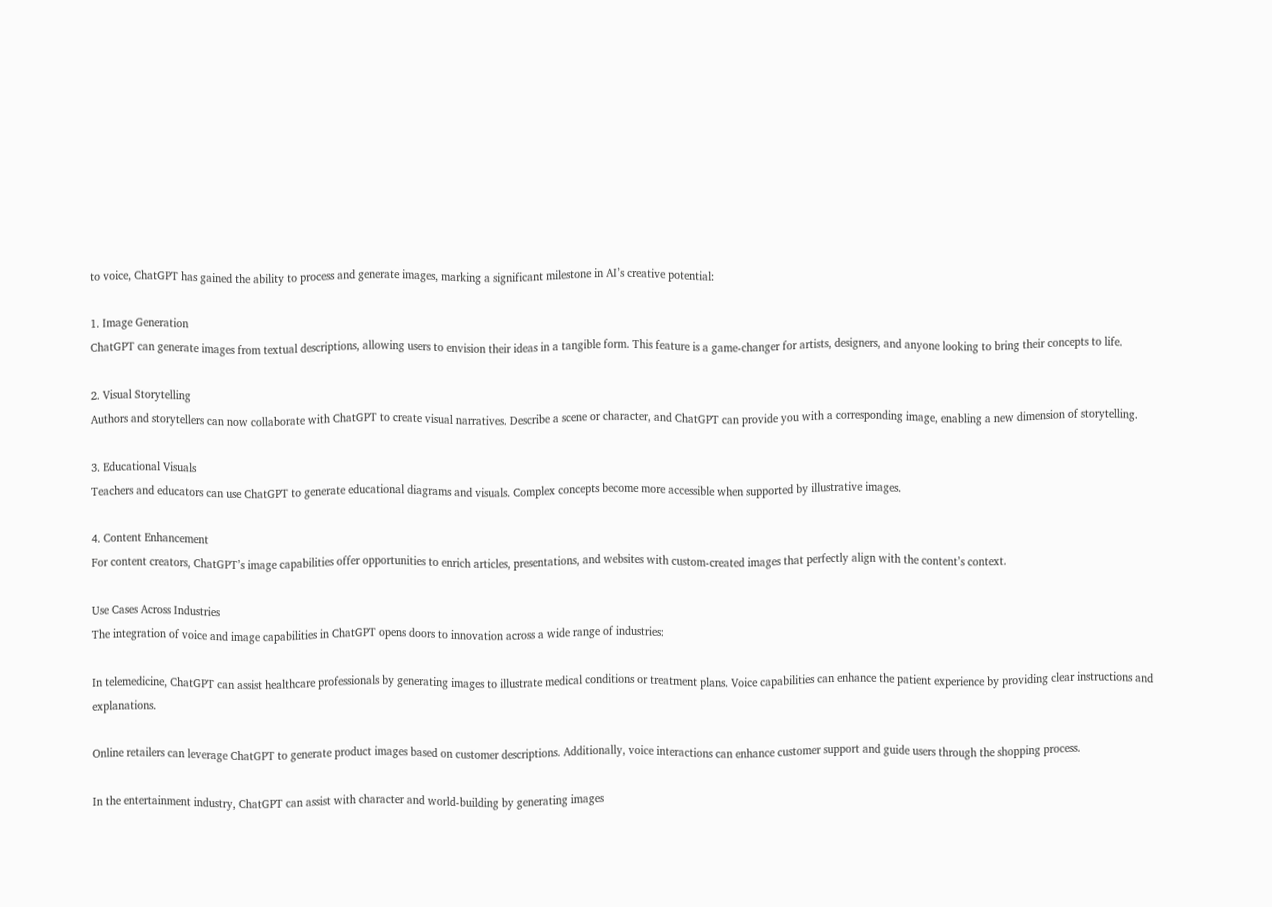to voice, ChatGPT has gained the ability to process and generate images, marking a significant milestone in AI’s creative potential:

1. Image Generation
ChatGPT can generate images from textual descriptions, allowing users to envision their ideas in a tangible form. This feature is a game-changer for artists, designers, and anyone looking to bring their concepts to life.

2. Visual Storytelling
Authors and storytellers can now collaborate with ChatGPT to create visual narratives. Describe a scene or character, and ChatGPT can provide you with a corresponding image, enabling a new dimension of storytelling.

3. Educational Visuals
Teachers and educators can use ChatGPT to generate educational diagrams and visuals. Complex concepts become more accessible when supported by illustrative images.

4. Content Enhancement
For content creators, ChatGPT’s image capabilities offer opportunities to enrich articles, presentations, and websites with custom-created images that perfectly align with the content’s context.

Use Cases Across Industries
The integration of voice and image capabilities in ChatGPT opens doors to innovation across a wide range of industries:

In telemedicine, ChatGPT can assist healthcare professionals by generating images to illustrate medical conditions or treatment plans. Voice capabilities can enhance the patient experience by providing clear instructions and explanations.

Online retailers can leverage ChatGPT to generate product images based on customer descriptions. Additionally, voice interactions can enhance customer support and guide users through the shopping process.

In the entertainment industry, ChatGPT can assist with character and world-building by generating images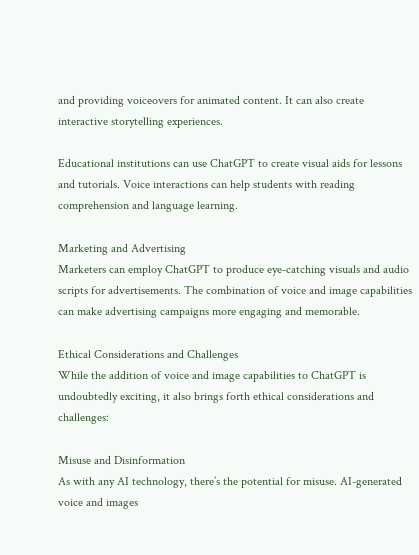and providing voiceovers for animated content. It can also create interactive storytelling experiences.

Educational institutions can use ChatGPT to create visual aids for lessons and tutorials. Voice interactions can help students with reading comprehension and language learning.

Marketing and Advertising
Marketers can employ ChatGPT to produce eye-catching visuals and audio scripts for advertisements. The combination of voice and image capabilities can make advertising campaigns more engaging and memorable.

Ethical Considerations and Challenges
While the addition of voice and image capabilities to ChatGPT is undoubtedly exciting, it also brings forth ethical considerations and challenges:

Misuse and Disinformation
As with any AI technology, there’s the potential for misuse. AI-generated voice and images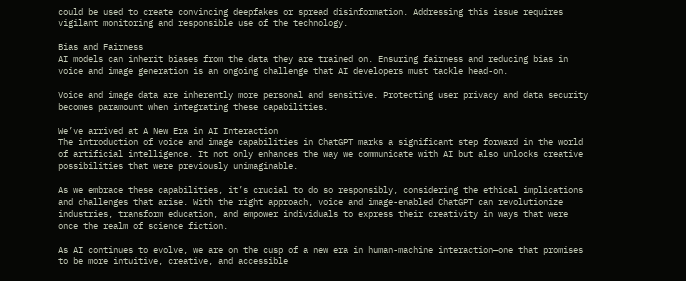could be used to create convincing deepfakes or spread disinformation. Addressing this issue requires vigilant monitoring and responsible use of the technology.

Bias and Fairness
AI models can inherit biases from the data they are trained on. Ensuring fairness and reducing bias in voice and image generation is an ongoing challenge that AI developers must tackle head-on.

Voice and image data are inherently more personal and sensitive. Protecting user privacy and data security becomes paramount when integrating these capabilities.

We’ve arrived at A New Era in AI Interaction
The introduction of voice and image capabilities in ChatGPT marks a significant step forward in the world of artificial intelligence. It not only enhances the way we communicate with AI but also unlocks creative possibilities that were previously unimaginable.

As we embrace these capabilities, it’s crucial to do so responsibly, considering the ethical implications and challenges that arise. With the right approach, voice and image-enabled ChatGPT can revolutionize industries, transform education, and empower individuals to express their creativity in ways that were once the realm of science fiction.

As AI continues to evolve, we are on the cusp of a new era in human-machine interaction—one that promises to be more intuitive, creative, and accessible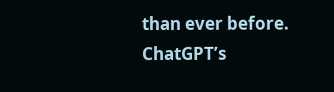than ever before. ChatGPT’s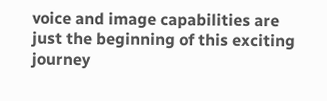voice and image capabilities are just the beginning of this exciting journey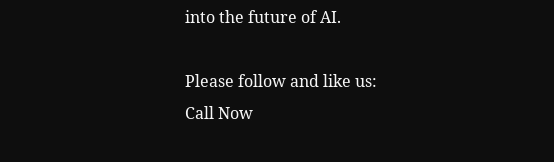into the future of AI.

Please follow and like us:
Call Now